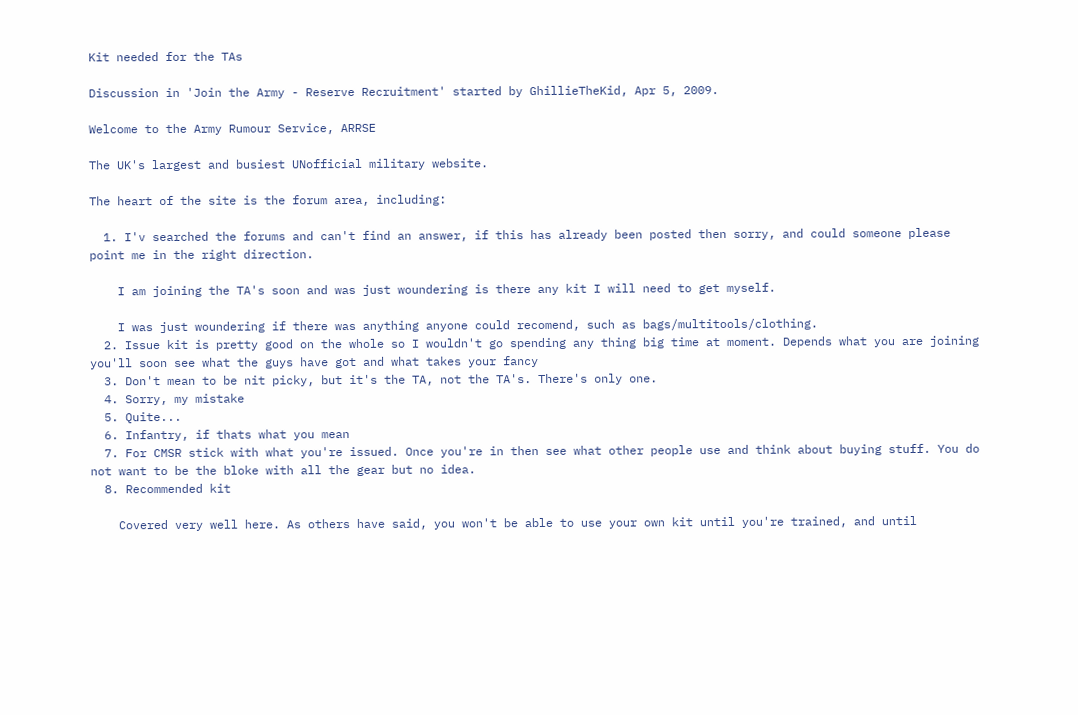Kit needed for the TAs

Discussion in 'Join the Army - Reserve Recruitment' started by GhillieTheKid, Apr 5, 2009.

Welcome to the Army Rumour Service, ARRSE

The UK's largest and busiest UNofficial military website.

The heart of the site is the forum area, including:

  1. I'v searched the forums and can't find an answer, if this has already been posted then sorry, and could someone please point me in the right direction.

    I am joining the TA's soon and was just woundering is there any kit I will need to get myself.

    I was just woundering if there was anything anyone could recomend, such as bags/multitools/clothing.
  2. Issue kit is pretty good on the whole so I wouldn't go spending any thing big time at moment. Depends what you are joining you'll soon see what the guys have got and what takes your fancy
  3. Don't mean to be nit picky, but it's the TA, not the TA's. There's only one.
  4. Sorry, my mistake
  5. Quite...
  6. Infantry, if thats what you mean
  7. For CMSR stick with what you're issued. Once you're in then see what other people use and think about buying stuff. You do not want to be the bloke with all the gear but no idea.
  8. Recommended kit

    Covered very well here. As others have said, you won't be able to use your own kit until you're trained, and until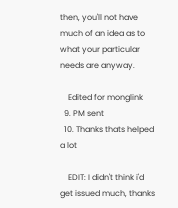then, you'll not have much of an idea as to what your particular needs are anyway.

    Edited for monglink
  9. PM sent
  10. Thanks thats helped a lot

    EDIT: I didn't think i'd get issued much, thanks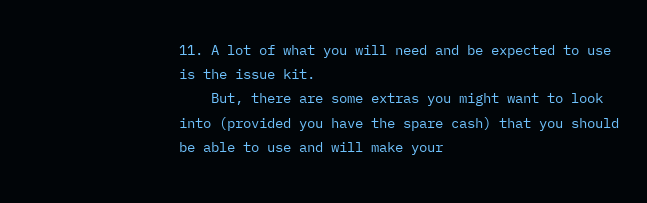11. A lot of what you will need and be expected to use is the issue kit.
    But, there are some extras you might want to look into (provided you have the spare cash) that you should be able to use and will make your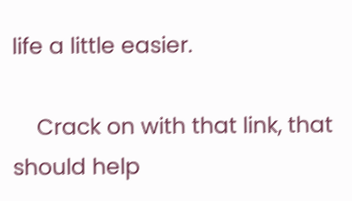life a little easier.

    Crack on with that link, that should help